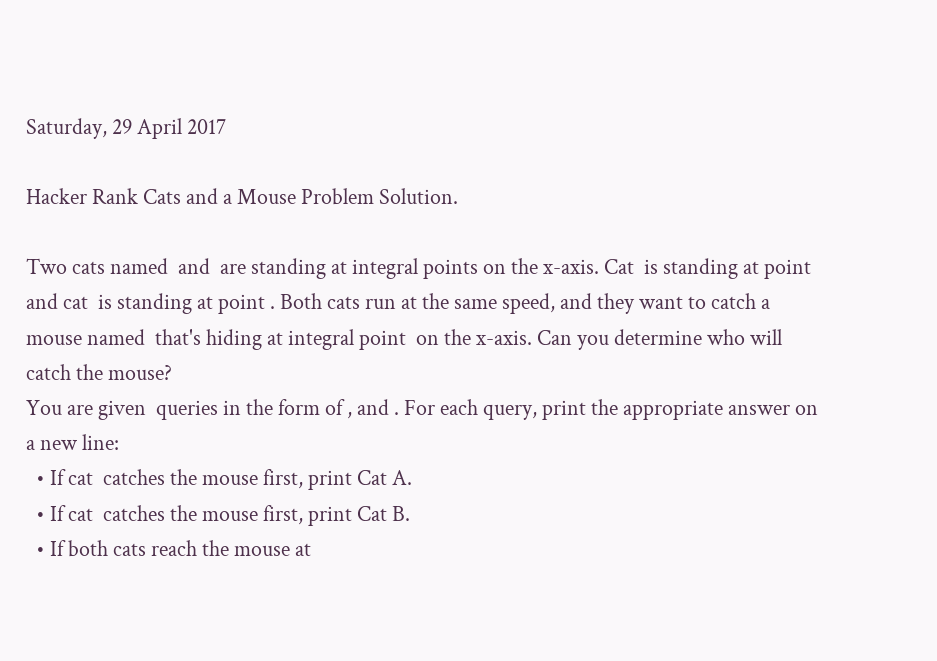Saturday, 29 April 2017

Hacker Rank Cats and a Mouse Problem Solution.

Two cats named  and  are standing at integral points on the x-axis. Cat  is standing at point  and cat  is standing at point . Both cats run at the same speed, and they want to catch a mouse named  that's hiding at integral point  on the x-axis. Can you determine who will catch the mouse?
You are given  queries in the form of , and . For each query, print the appropriate answer on a new line:
  • If cat  catches the mouse first, print Cat A.
  • If cat  catches the mouse first, print Cat B.
  • If both cats reach the mouse at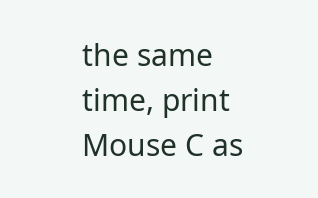the same time, print Mouse C as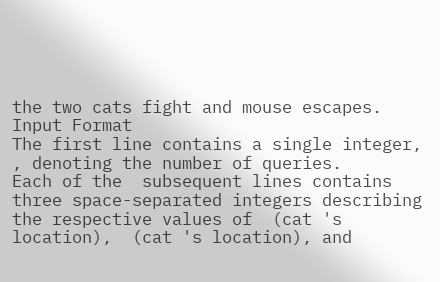the two cats fight and mouse escapes.
Input Format
The first line contains a single integer, , denoting the number of queries.
Each of the  subsequent lines contains three space-separated integers describing the respective values of  (cat 's location),  (cat 's location), and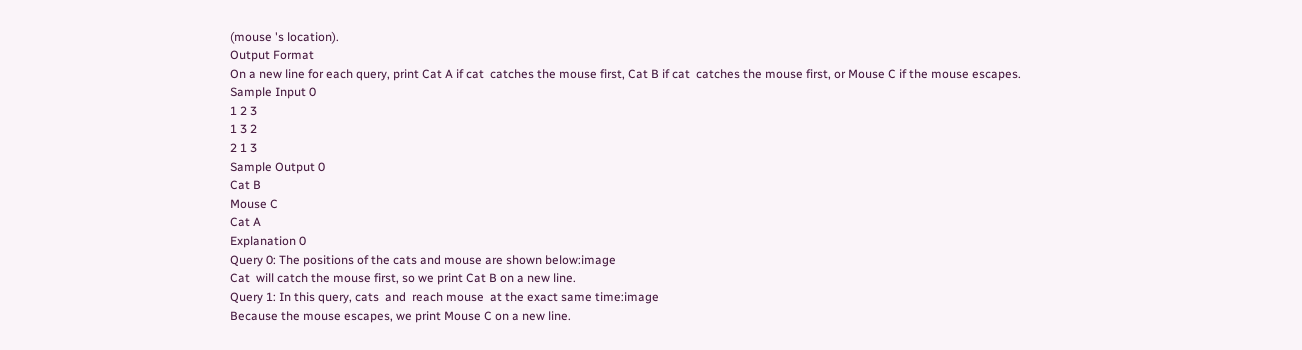(mouse 's location).
Output Format
On a new line for each query, print Cat A if cat  catches the mouse first, Cat B if cat  catches the mouse first, or Mouse C if the mouse escapes.
Sample Input 0
1 2 3
1 3 2
2 1 3
Sample Output 0
Cat B
Mouse C
Cat A
Explanation 0
Query 0: The positions of the cats and mouse are shown below:image
Cat  will catch the mouse first, so we print Cat B on a new line.
Query 1: In this query, cats  and  reach mouse  at the exact same time:image
Because the mouse escapes, we print Mouse C on a new line.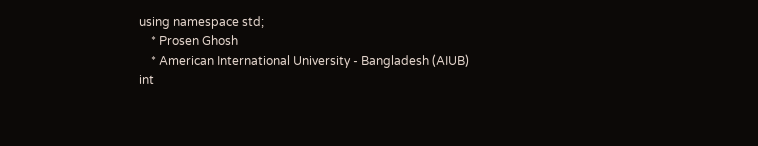using namespace std;
    * Prosen Ghosh
    * American International University - Bangladesh (AIUB)
int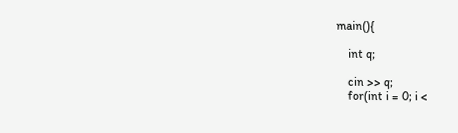main(){

    int q;

    cin >> q;
    for(int i = 0; i <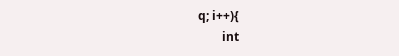q; i++){
        int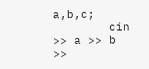a,b,c;
        cin >> a >> b >>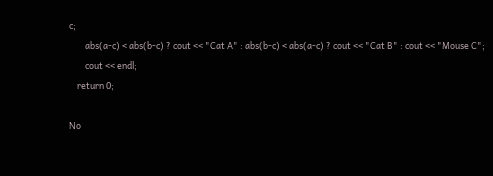c;
        abs(a-c) < abs(b-c) ? cout << "Cat A" : abs(b-c) < abs(a-c) ? cout << "Cat B" : cout << "Mouse C";
        cout << endl;
    return 0;

No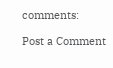comments:

Post a Comment